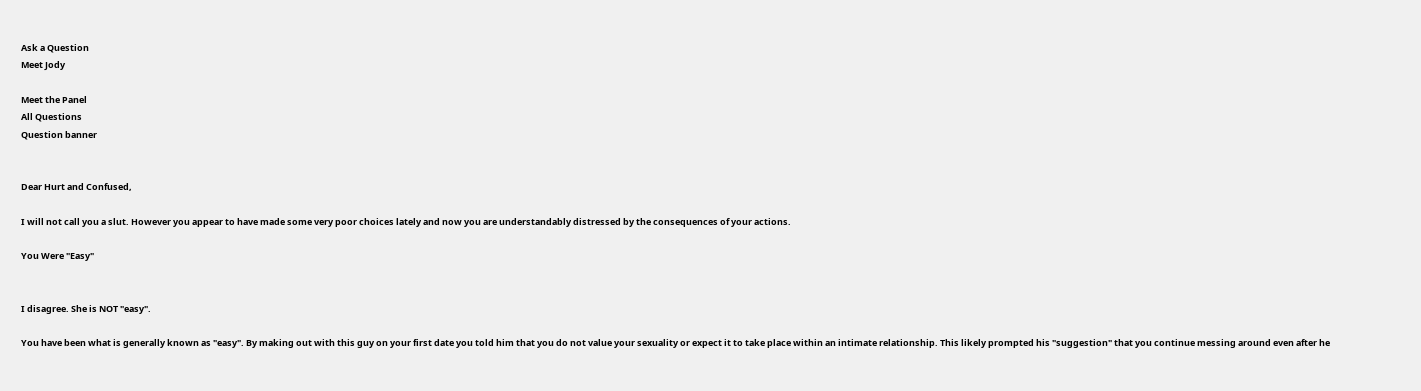Ask a Question
Meet Jody

Meet the Panel
All Questions
Question banner


Dear Hurt and Confused,

I will not call you a slut. However you appear to have made some very poor choices lately and now you are understandably distressed by the consequences of your actions.

You Were "Easy"


I disagree. She is NOT "easy".

You have been what is generally known as "easy". By making out with this guy on your first date you told him that you do not value your sexuality or expect it to take place within an intimate relationship. This likely prompted his "suggestion" that you continue messing around even after he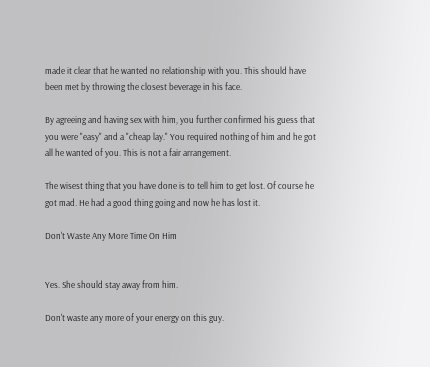made it clear that he wanted no relationship with you. This should have been met by throwing the closest beverage in his face.

By agreeing and having sex with him, you further confirmed his guess that you were "easy" and a "cheap lay." You required nothing of him and he got all he wanted of you. This is not a fair arrangement.

The wisest thing that you have done is to tell him to get lost. Of course he got mad. He had a good thing going and now he has lost it.

Don't Waste Any More Time On Him


Yes. She should stay away from him.

Don't waste any more of your energy on this guy.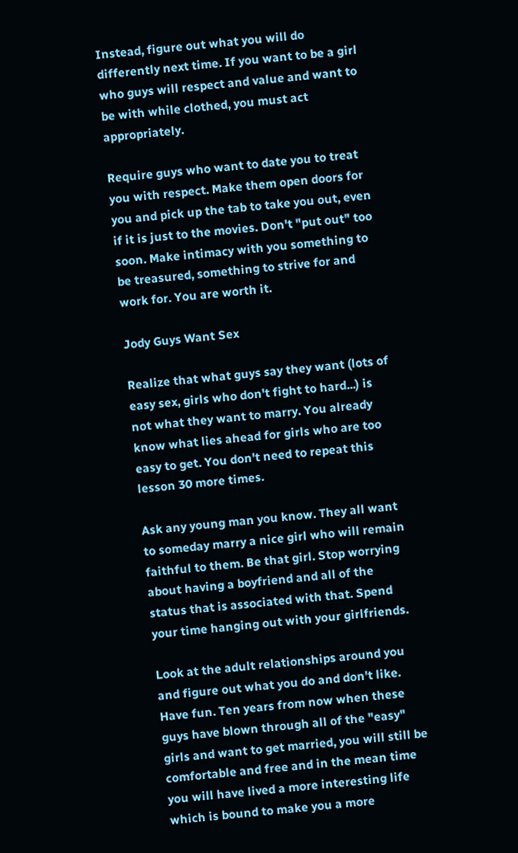Instead, figure out what you will do differently next time. If you want to be a girl who guys will respect and value and want to be with while clothed, you must act appropriately.

Require guys who want to date you to treat you with respect. Make them open doors for you and pick up the tab to take you out, even if it is just to the movies. Don't "put out" too soon. Make intimacy with you something to be treasured, something to strive for and work for. You are worth it.

Jody Guys Want Sex

Realize that what guys say they want (lots of easy sex, girls who don't fight to hard...) is not what they want to marry. You already know what lies ahead for girls who are too easy to get. You don't need to repeat this lesson 30 more times.

Ask any young man you know. They all want to someday marry a nice girl who will remain faithful to them. Be that girl. Stop worrying about having a boyfriend and all of the status that is associated with that. Spend your time hanging out with your girlfriends.

Look at the adult relationships around you and figure out what you do and don't like. Have fun. Ten years from now when these guys have blown through all of the "easy" girls and want to get married, you will still be comfortable and free and in the mean time you will have lived a more interesting life which is bound to make you a more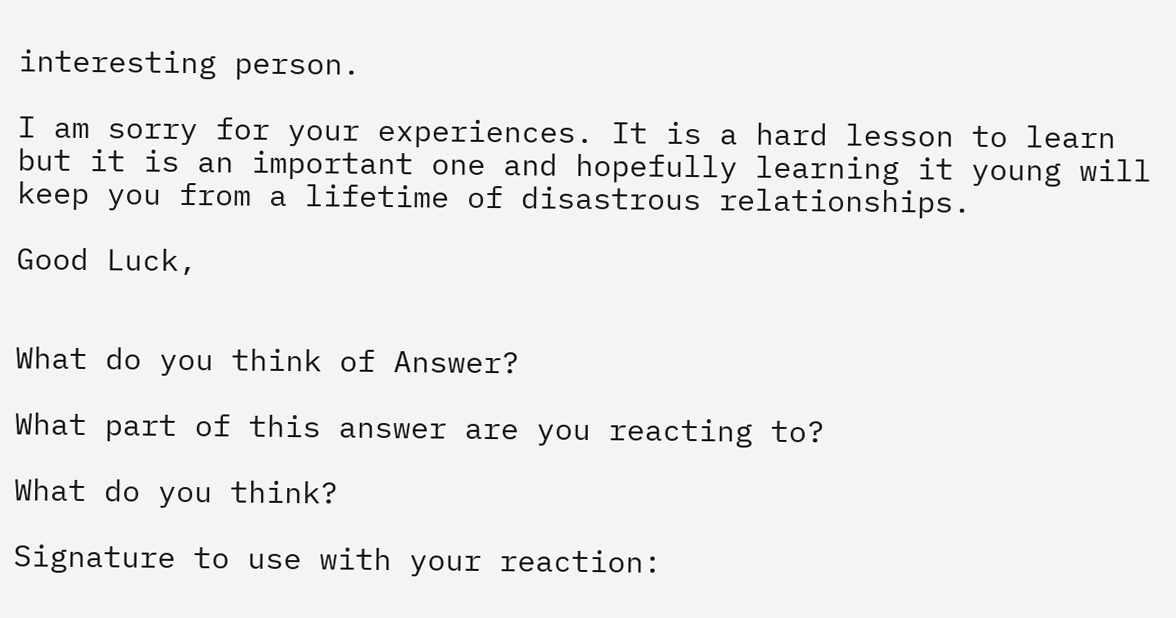interesting person.

I am sorry for your experiences. It is a hard lesson to learn but it is an important one and hopefully learning it young will keep you from a lifetime of disastrous relationships.

Good Luck,


What do you think of Answer?

What part of this answer are you reacting to?

What do you think?

Signature to use with your reaction: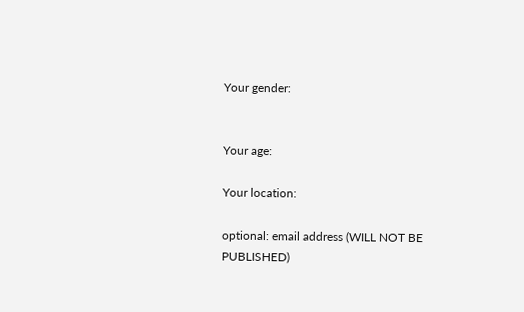Your gender:


Your age:

Your location:

optional: email address (WILL NOT BE PUBLISHED)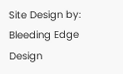Site Design by:
Bleeding Edge Design